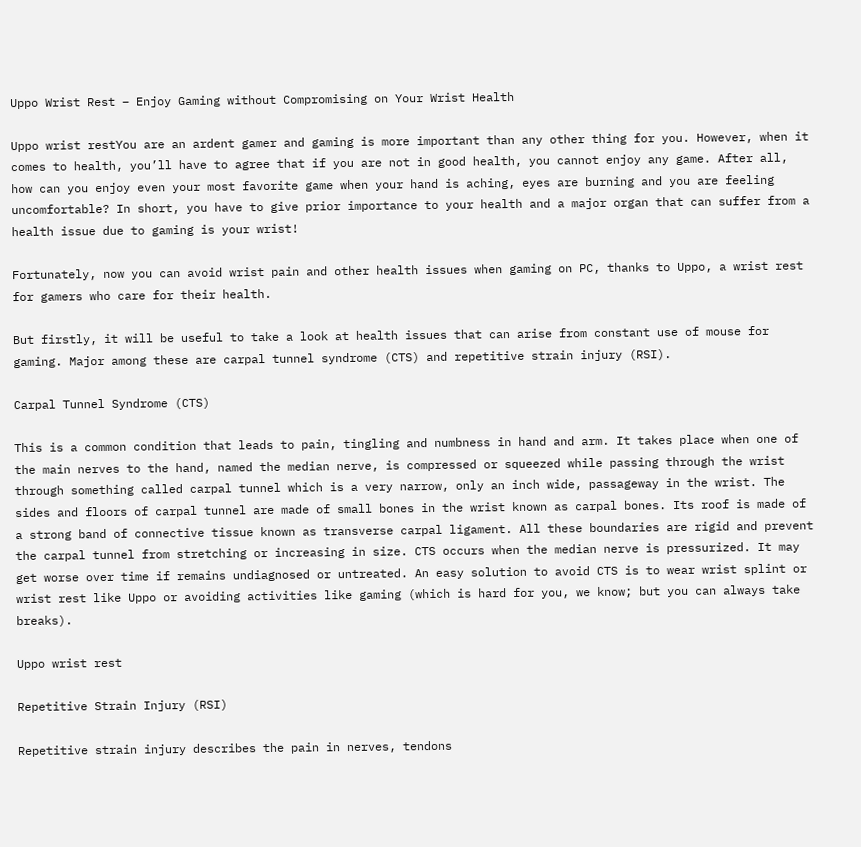Uppo Wrist Rest – Enjoy Gaming without Compromising on Your Wrist Health

Uppo wrist restYou are an ardent gamer and gaming is more important than any other thing for you. However, when it comes to health, you’ll have to agree that if you are not in good health, you cannot enjoy any game. After all, how can you enjoy even your most favorite game when your hand is aching, eyes are burning and you are feeling uncomfortable? In short, you have to give prior importance to your health and a major organ that can suffer from a health issue due to gaming is your wrist!

Fortunately, now you can avoid wrist pain and other health issues when gaming on PC, thanks to Uppo, a wrist rest for gamers who care for their health.

But firstly, it will be useful to take a look at health issues that can arise from constant use of mouse for gaming. Major among these are carpal tunnel syndrome (CTS) and repetitive strain injury (RSI).

Carpal Tunnel Syndrome (CTS)

This is a common condition that leads to pain, tingling and numbness in hand and arm. It takes place when one of the main nerves to the hand, named the median nerve, is compressed or squeezed while passing through the wrist through something called carpal tunnel which is a very narrow, only an inch wide, passageway in the wrist. The sides and floors of carpal tunnel are made of small bones in the wrist known as carpal bones. Its roof is made of a strong band of connective tissue known as transverse carpal ligament. All these boundaries are rigid and prevent the carpal tunnel from stretching or increasing in size. CTS occurs when the median nerve is pressurized. It may get worse over time if remains undiagnosed or untreated. An easy solution to avoid CTS is to wear wrist splint or wrist rest like Uppo or avoiding activities like gaming (which is hard for you, we know; but you can always take breaks).

Uppo wrist rest

Repetitive Strain Injury (RSI)

Repetitive strain injury describes the pain in nerves, tendons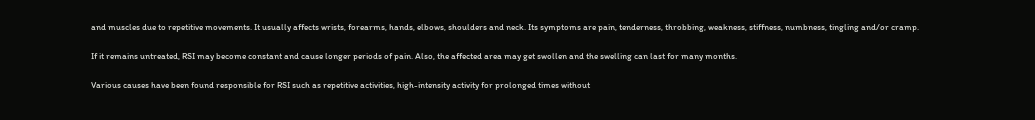and muscles due to repetitive movements. It usually affects wrists, forearms, hands, elbows, shoulders and neck. Its symptoms are pain, tenderness, throbbing, weakness, stiffness, numbness, tingling and/or cramp.

If it remains untreated, RSI may become constant and cause longer periods of pain. Also, the affected area may get swollen and the swelling can last for many months.

Various causes have been found responsible for RSI such as repetitive activities, high-intensity activity for prolonged times without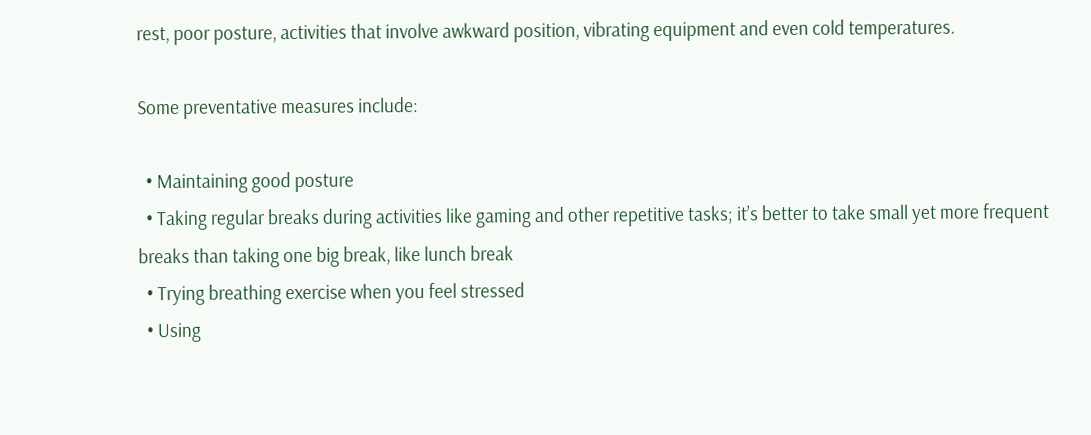rest, poor posture, activities that involve awkward position, vibrating equipment and even cold temperatures.

Some preventative measures include:

  • Maintaining good posture
  • Taking regular breaks during activities like gaming and other repetitive tasks; it’s better to take small yet more frequent breaks than taking one big break, like lunch break
  • Trying breathing exercise when you feel stressed
  • Using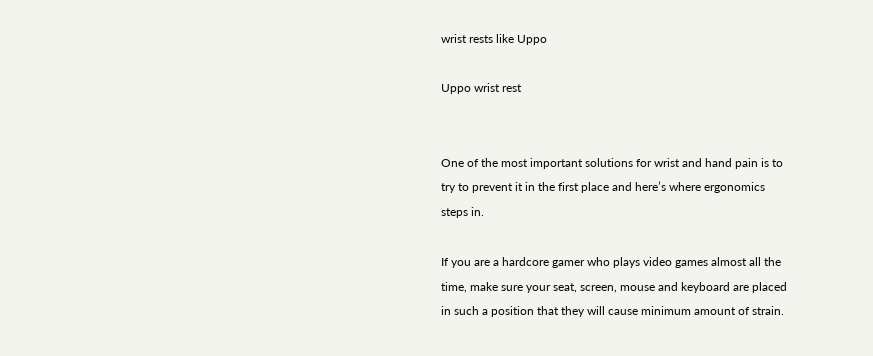wrist rests like Uppo

Uppo wrist rest


One of the most important solutions for wrist and hand pain is to try to prevent it in the first place and here’s where ergonomics steps in.

If you are a hardcore gamer who plays video games almost all the time, make sure your seat, screen, mouse and keyboard are placed in such a position that they will cause minimum amount of strain.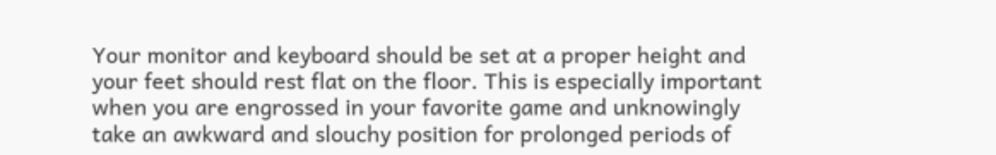Your monitor and keyboard should be set at a proper height and your feet should rest flat on the floor. This is especially important when you are engrossed in your favorite game and unknowingly take an awkward and slouchy position for prolonged periods of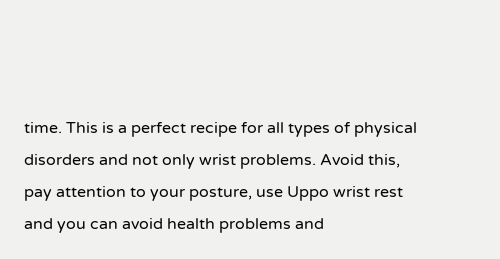time. This is a perfect recipe for all types of physical disorders and not only wrist problems. Avoid this, pay attention to your posture, use Uppo wrist rest and you can avoid health problems and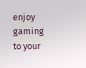enjoy gaming to your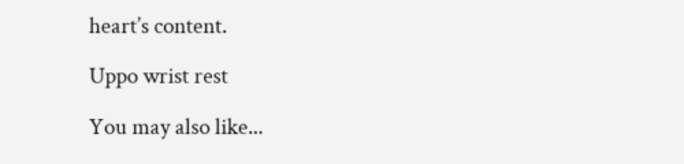heart’s content.

Uppo wrist rest

You may also like...